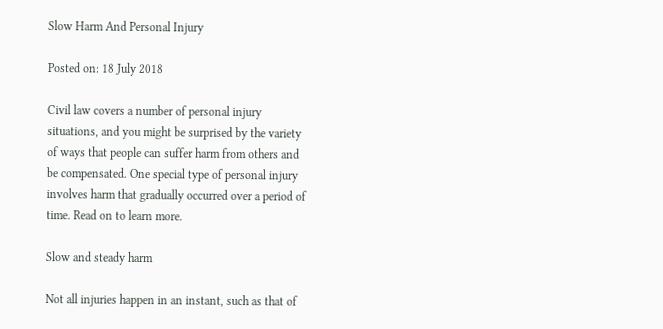Slow Harm And Personal Injury

Posted on: 18 July 2018

Civil law covers a number of personal injury situations, and you might be surprised by the variety of ways that people can suffer harm from others and be compensated. One special type of personal injury involves harm that gradually occurred over a period of time. Read on to learn more.

Slow and steady harm

Not all injuries happen in an instant, such as that of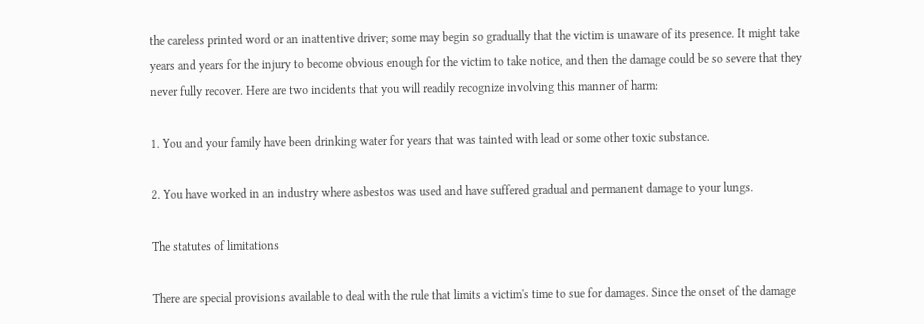the careless printed word or an inattentive driver; some may begin so gradually that the victim is unaware of its presence. It might take years and years for the injury to become obvious enough for the victim to take notice, and then the damage could be so severe that they never fully recover. Here are two incidents that you will readily recognize involving this manner of harm:

1. You and your family have been drinking water for years that was tainted with lead or some other toxic substance.

2. You have worked in an industry where asbestos was used and have suffered gradual and permanent damage to your lungs.

The statutes of limitations

There are special provisions available to deal with the rule that limits a victim's time to sue for damages. Since the onset of the damage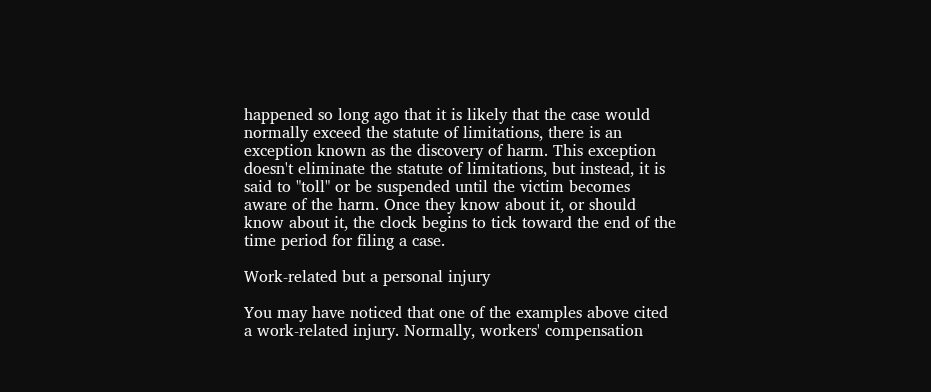happened so long ago that it is likely that the case would normally exceed the statute of limitations, there is an exception known as the discovery of harm. This exception doesn't eliminate the statute of limitations, but instead, it is said to "toll" or be suspended until the victim becomes aware of the harm. Once they know about it, or should know about it, the clock begins to tick toward the end of the time period for filing a case.

Work-related but a personal injury

You may have noticed that one of the examples above cited a work-related injury. Normally, workers' compensation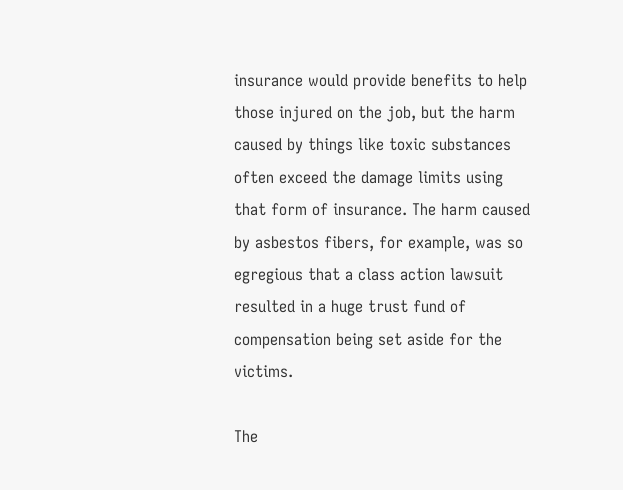insurance would provide benefits to help those injured on the job, but the harm caused by things like toxic substances often exceed the damage limits using that form of insurance. The harm caused by asbestos fibers, for example, was so egregious that a class action lawsuit resulted in a huge trust fund of compensation being set aside for the victims.

The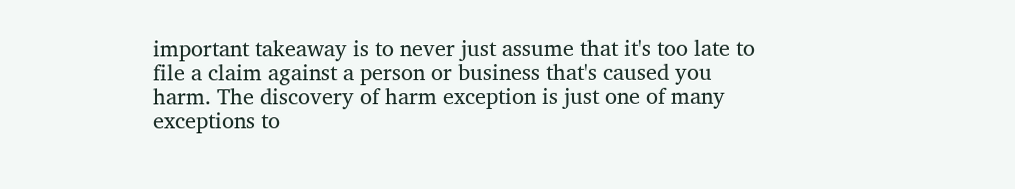important takeaway is to never just assume that it's too late to file a claim against a person or business that's caused you harm. The discovery of harm exception is just one of many exceptions to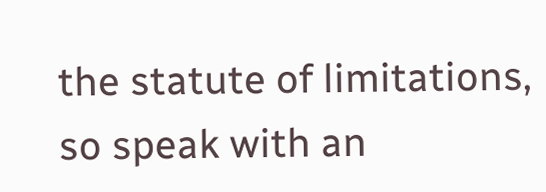the statute of limitations, so speak with an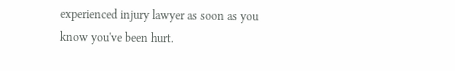experienced injury lawyer as soon as you know you've been hurt.